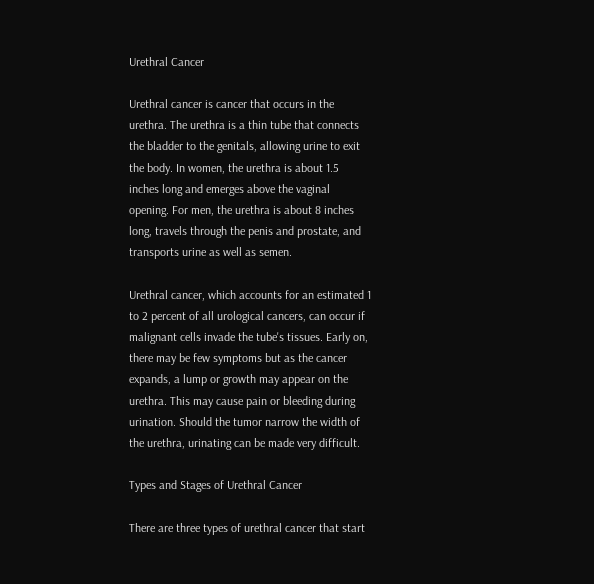Urethral Cancer

Urethral cancer is cancer that occurs in the urethra. The urethra is a thin tube that connects the bladder to the genitals, allowing urine to exit the body. In women, the urethra is about 1.5 inches long and emerges above the vaginal opening. For men, the urethra is about 8 inches long, travels through the penis and prostate, and transports urine as well as semen.

Urethral cancer, which accounts for an estimated 1 to 2 percent of all urological cancers, can occur if malignant cells invade the tube's tissues. Early on, there may be few symptoms but as the cancer expands, a lump or growth may appear on the urethra. This may cause pain or bleeding during urination. Should the tumor narrow the width of the urethra, urinating can be made very difficult.

Types and Stages of Urethral Cancer

There are three types of urethral cancer that start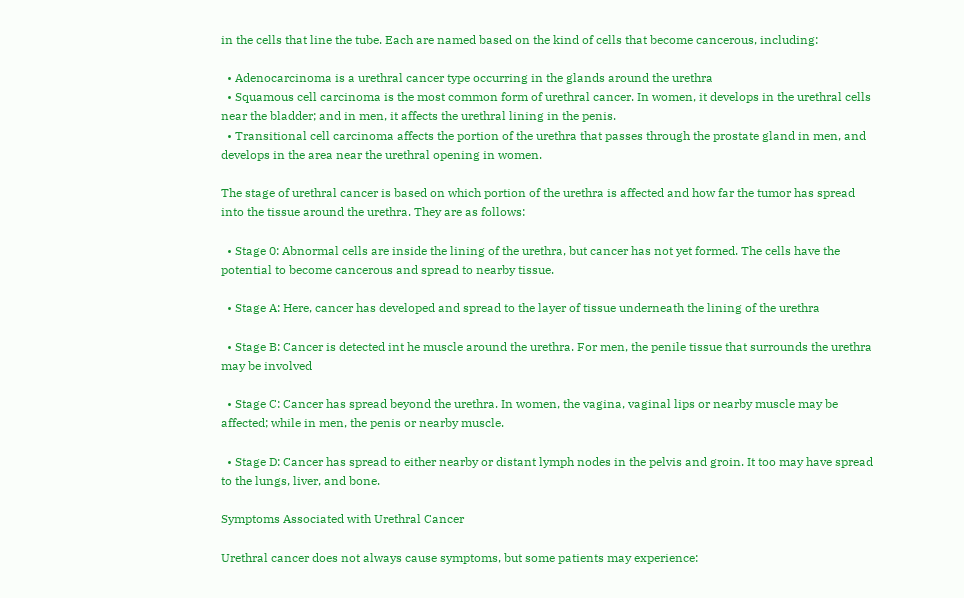in the cells that line the tube. Each are named based on the kind of cells that become cancerous, including:

  • Adenocarcinoma is a urethral cancer type occurring in the glands around the urethra
  • Squamous cell carcinoma is the most common form of urethral cancer. In women, it develops in the urethral cells near the bladder; and in men, it affects the urethral lining in the penis.
  • Transitional cell carcinoma affects the portion of the urethra that passes through the prostate gland in men, and develops in the area near the urethral opening in women.

The stage of urethral cancer is based on which portion of the urethra is affected and how far the tumor has spread into the tissue around the urethra. They are as follows:

  • Stage 0: Abnormal cells are inside the lining of the urethra, but cancer has not yet formed. The cells have the potential to become cancerous and spread to nearby tissue.

  • Stage A: Here, cancer has developed and spread to the layer of tissue underneath the lining of the urethra

  • Stage B: Cancer is detected int he muscle around the urethra. For men, the penile tissue that surrounds the urethra may be involved

  • Stage C: Cancer has spread beyond the urethra. In women, the vagina, vaginal lips or nearby muscle may be affected; while in men, the penis or nearby muscle.

  • Stage D: Cancer has spread to either nearby or distant lymph nodes in the pelvis and groin. It too may have spread to the lungs, liver, and bone.

Symptoms Associated with Urethral Cancer

Urethral cancer does not always cause symptoms, but some patients may experience: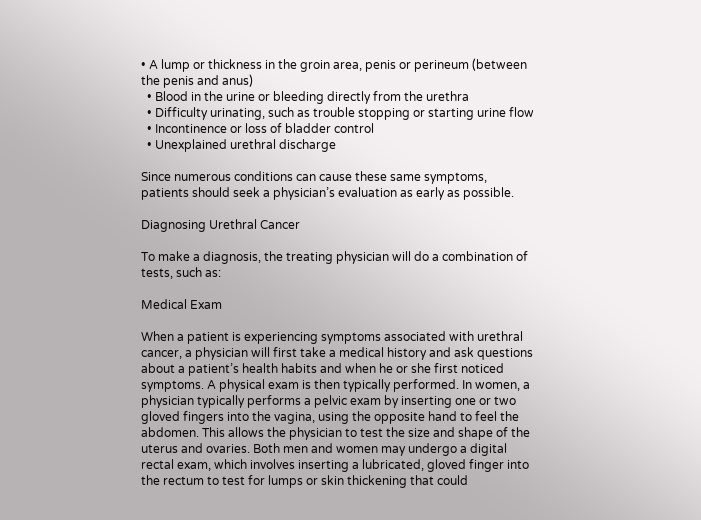• A lump or thickness in the groin area, penis or perineum (between the penis and anus)
  • Blood in the urine or bleeding directly from the urethra
  • Difficulty urinating, such as trouble stopping or starting urine flow
  • Incontinence or loss of bladder control
  • Unexplained urethral discharge

Since numerous conditions can cause these same symptoms, patients should seek a physician’s evaluation as early as possible.

Diagnosing Urethral Cancer

To make a diagnosis, the treating physician will do a combination of tests, such as:

Medical Exam

When a patient is experiencing symptoms associated with urethral cancer, a physician will first take a medical history and ask questions about a patient’s health habits and when he or she first noticed symptoms. A physical exam is then typically performed. In women, a physician typically performs a pelvic exam by inserting one or two gloved fingers into the vagina, using the opposite hand to feel the abdomen. This allows the physician to test the size and shape of the uterus and ovaries. Both men and women may undergo a digital rectal exam, which involves inserting a lubricated, gloved finger into the rectum to test for lumps or skin thickening that could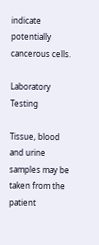indicate potentially cancerous cells.

Laboratory Testing

Tissue, blood and urine samples may be taken from the patient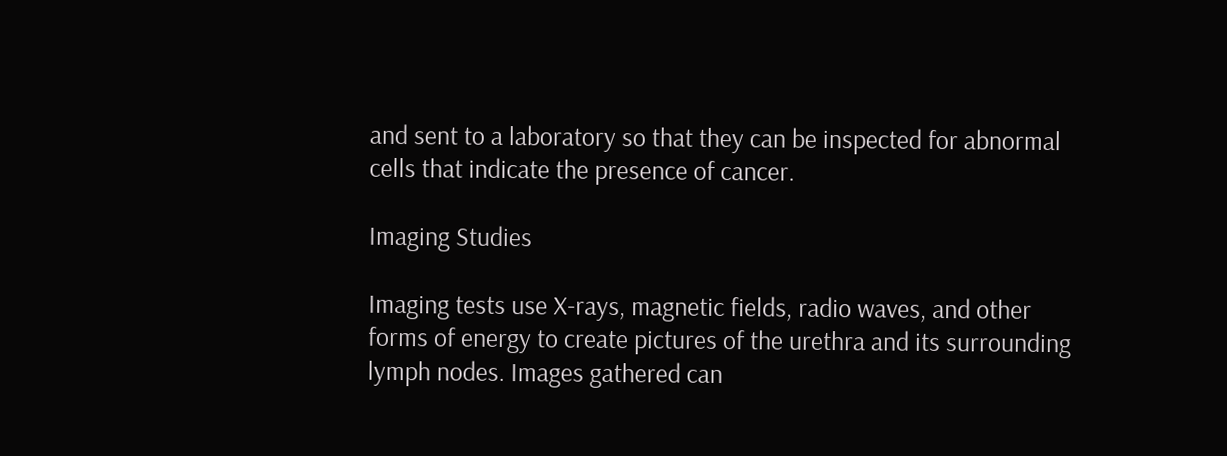and sent to a laboratory so that they can be inspected for abnormal cells that indicate the presence of cancer.

Imaging Studies

Imaging tests use X-rays, magnetic fields, radio waves, and other forms of energy to create pictures of the urethra and its surrounding lymph nodes. Images gathered can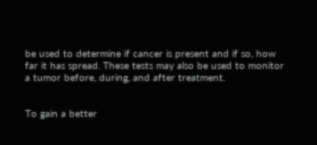be used to determine if cancer is present and if so, how far it has spread. These tests may also be used to monitor a tumor before, during, and after treatment.


To gain a better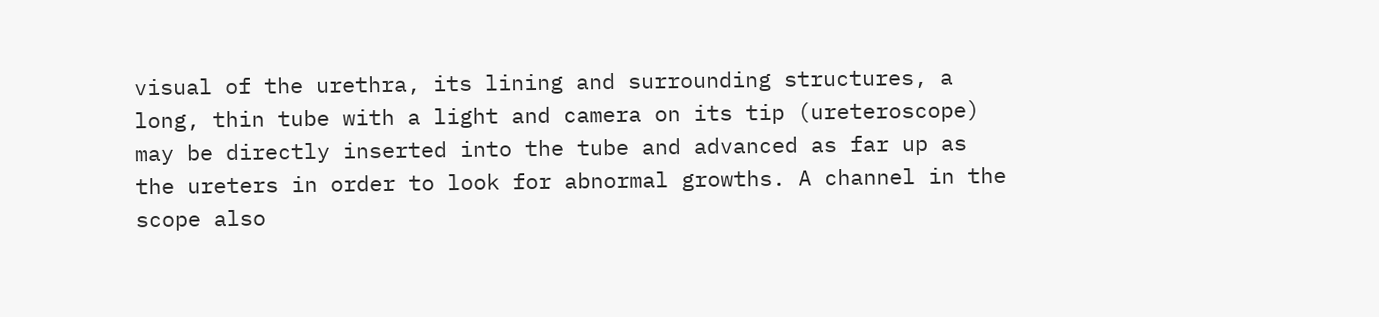visual of the urethra, its lining and surrounding structures, a long, thin tube with a light and camera on its tip (ureteroscope) may be directly inserted into the tube and advanced as far up as the ureters in order to look for abnormal growths. A channel in the scope also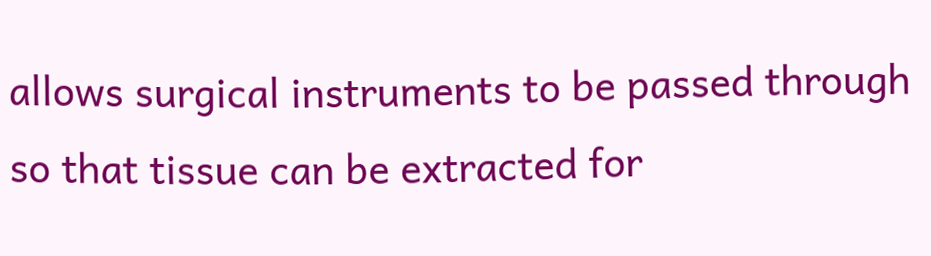allows surgical instruments to be passed through so that tissue can be extracted for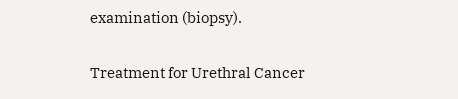examination (biopsy).

Treatment for Urethral Cancer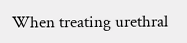When treating urethral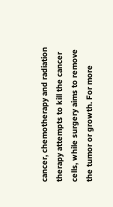cancer, chemotherapy and radiation therapy attempts to kill the cancer cells, while surgery aims to remove the tumor or growth. For more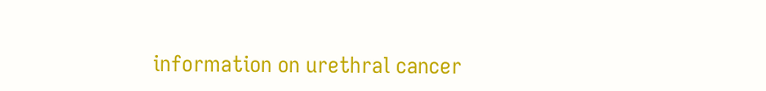information on urethral cancer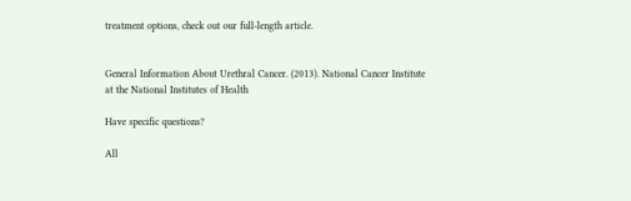treatment options, check out our full-length article.


General Information About Urethral Cancer. (2013). National Cancer Institute at the National Institutes of Health

Have specific questions?

All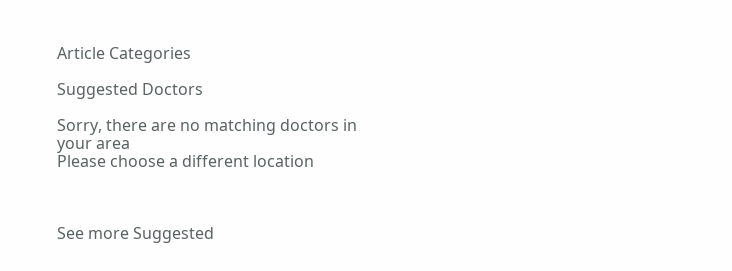Article Categories

Suggested Doctors

Sorry, there are no matching doctors in your area
Please choose a different location



See more Suggested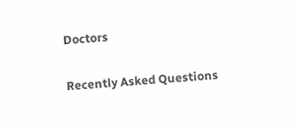Doctors

Recently Asked Questions